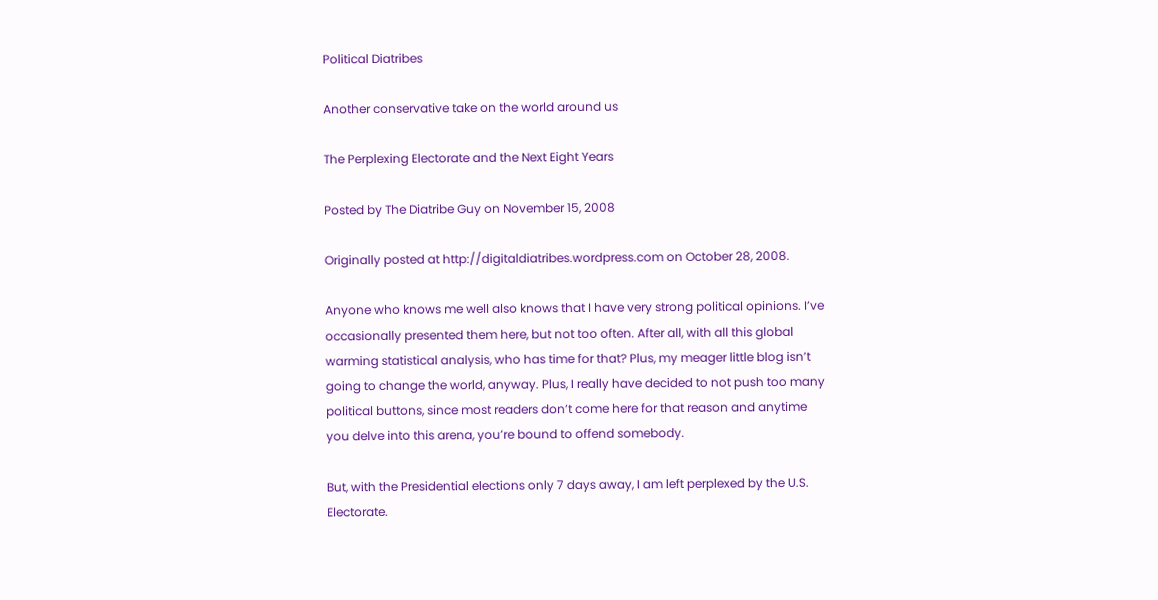Political Diatribes

Another conservative take on the world around us

The Perplexing Electorate and the Next Eight Years

Posted by The Diatribe Guy on November 15, 2008

Originally posted at http://digitaldiatribes.wordpress.com on October 28, 2008.

Anyone who knows me well also knows that I have very strong political opinions. I’ve occasionally presented them here, but not too often. After all, with all this global warming statistical analysis, who has time for that? Plus, my meager little blog isn’t going to change the world, anyway. Plus, I really have decided to not push too many political buttons, since most readers don’t come here for that reason and anytime you delve into this arena, you’re bound to offend somebody.

But, with the Presidential elections only 7 days away, I am left perplexed by the U.S. Electorate.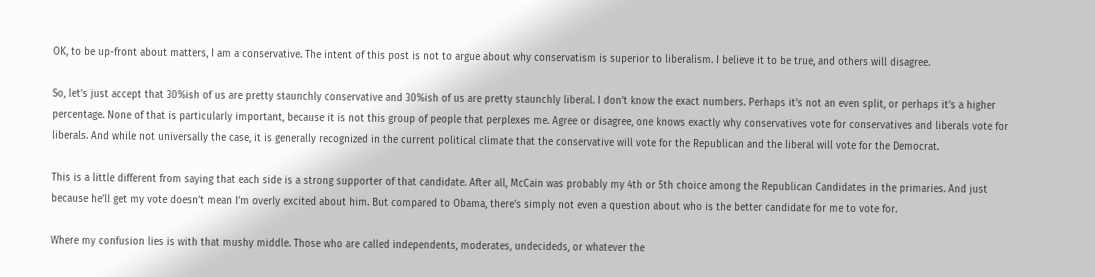OK, to be up-front about matters, I am a conservative. The intent of this post is not to argue about why conservatism is superior to liberalism. I believe it to be true, and others will disagree.

So, let’s just accept that 30%ish of us are pretty staunchly conservative and 30%ish of us are pretty staunchly liberal. I don’t know the exact numbers. Perhaps it’s not an even split, or perhaps it’s a higher percentage. None of that is particularly important, because it is not this group of people that perplexes me. Agree or disagree, one knows exactly why conservatives vote for conservatives and liberals vote for liberals. And while not universally the case, it is generally recognized in the current political climate that the conservative will vote for the Republican and the liberal will vote for the Democrat.

This is a little different from saying that each side is a strong supporter of that candidate. After all, McCain was probably my 4th or 5th choice among the Republican Candidates in the primaries. And just because he’ll get my vote doesn’t mean I’m overly excited about him. But compared to Obama, there’s simply not even a question about who is the better candidate for me to vote for.

Where my confusion lies is with that mushy middle. Those who are called independents, moderates, undecideds, or whatever the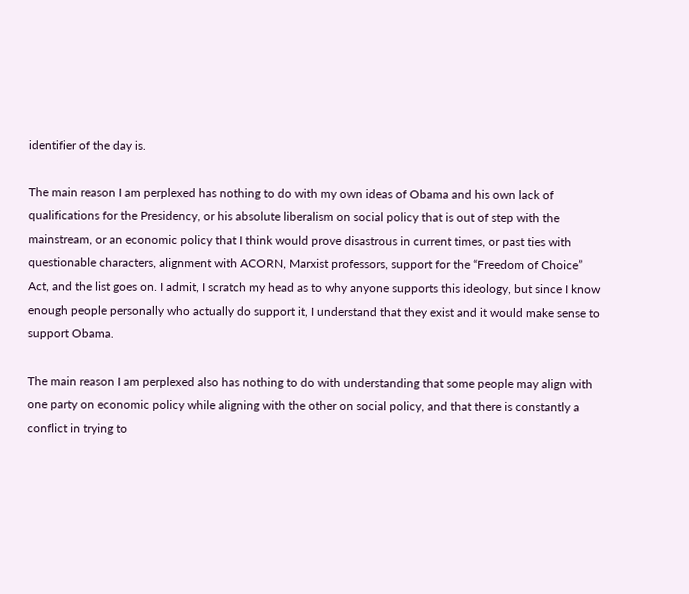identifier of the day is.

The main reason I am perplexed has nothing to do with my own ideas of Obama and his own lack of qualifications for the Presidency, or his absolute liberalism on social policy that is out of step with the mainstream, or an economic policy that I think would prove disastrous in current times, or past ties with questionable characters, alignment with ACORN, Marxist professors, support for the “Freedom of Choice” Act, and the list goes on. I admit, I scratch my head as to why anyone supports this ideology, but since I know enough people personally who actually do support it, I understand that they exist and it would make sense to support Obama.

The main reason I am perplexed also has nothing to do with understanding that some people may align with one party on economic policy while aligning with the other on social policy, and that there is constantly a conflict in trying to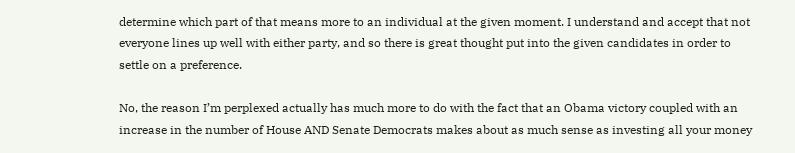determine which part of that means more to an individual at the given moment. I understand and accept that not everyone lines up well with either party, and so there is great thought put into the given candidates in order to settle on a preference.

No, the reason I’m perplexed actually has much more to do with the fact that an Obama victory coupled with an increase in the number of House AND Senate Democrats makes about as much sense as investing all your money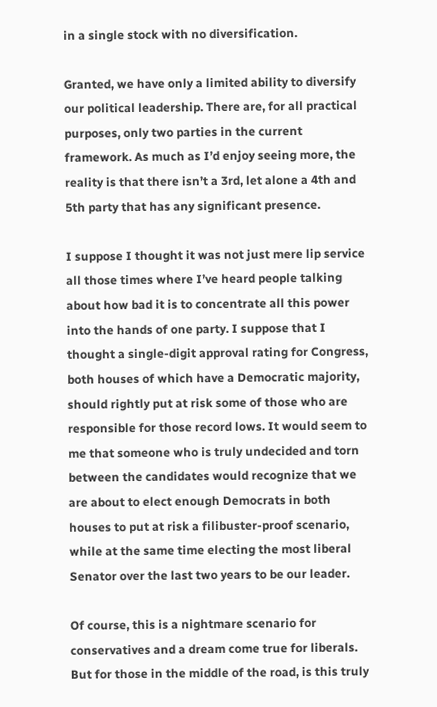in a single stock with no diversification.

Granted, we have only a limited ability to diversify our political leadership. There are, for all practical purposes, only two parties in the current framework. As much as I’d enjoy seeing more, the reality is that there isn’t a 3rd, let alone a 4th and 5th party that has any significant presence.

I suppose I thought it was not just mere lip service all those times where I’ve heard people talking about how bad it is to concentrate all this power into the hands of one party. I suppose that I thought a single-digit approval rating for Congress, both houses of which have a Democratic majority, should rightly put at risk some of those who are responsible for those record lows. It would seem to me that someone who is truly undecided and torn between the candidates would recognize that we are about to elect enough Democrats in both houses to put at risk a filibuster-proof scenario, while at the same time electing the most liberal Senator over the last two years to be our leader.

Of course, this is a nightmare scenario for conservatives and a dream come true for liberals. But for those in the middle of the road, is this truly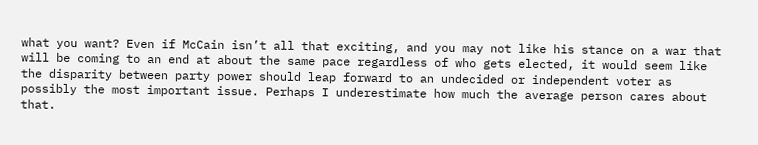what you want? Even if McCain isn’t all that exciting, and you may not like his stance on a war that will be coming to an end at about the same pace regardless of who gets elected, it would seem like the disparity between party power should leap forward to an undecided or independent voter as possibly the most important issue. Perhaps I underestimate how much the average person cares about that.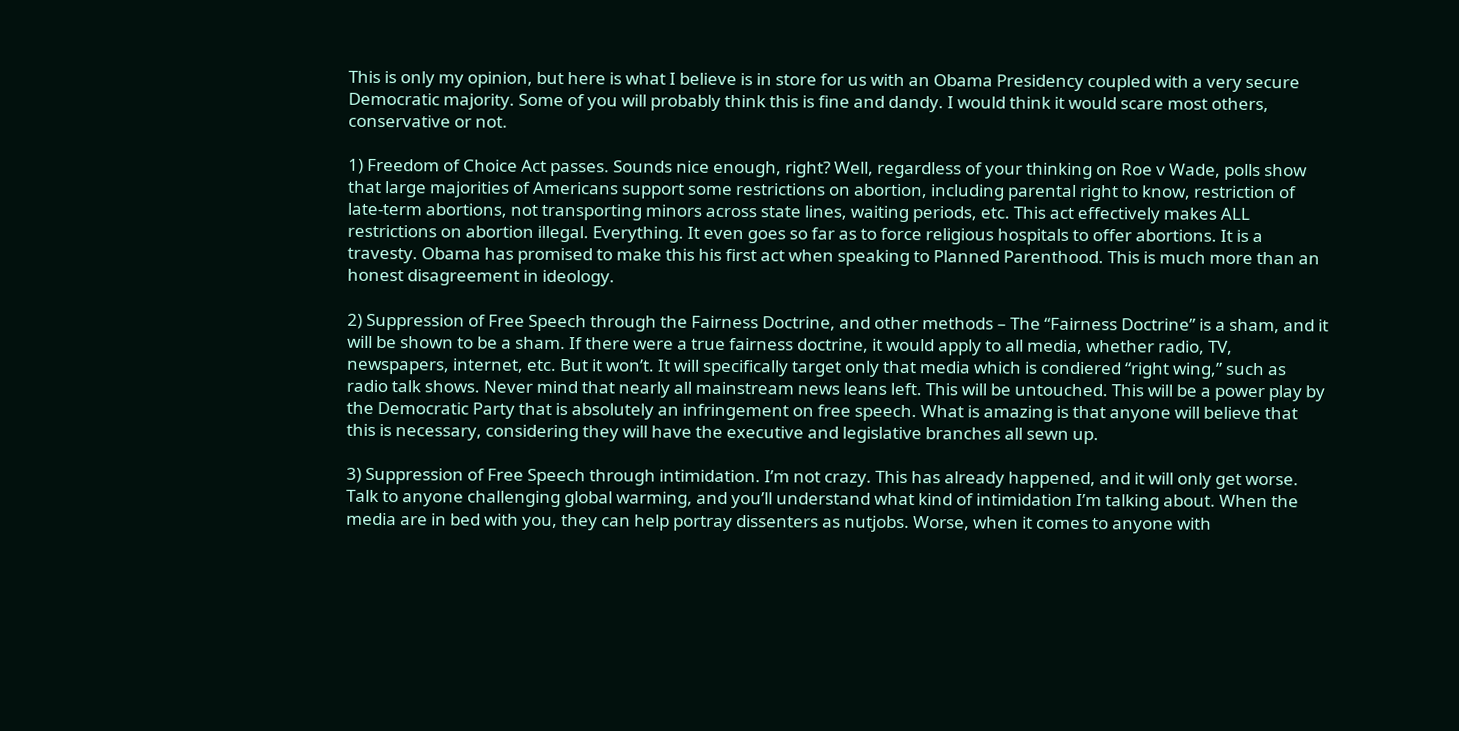This is only my opinion, but here is what I believe is in store for us with an Obama Presidency coupled with a very secure Democratic majority. Some of you will probably think this is fine and dandy. I would think it would scare most others, conservative or not.

1) Freedom of Choice Act passes. Sounds nice enough, right? Well, regardless of your thinking on Roe v Wade, polls show that large majorities of Americans support some restrictions on abortion, including parental right to know, restriction of late-term abortions, not transporting minors across state lines, waiting periods, etc. This act effectively makes ALL restrictions on abortion illegal. Everything. It even goes so far as to force religious hospitals to offer abortions. It is a travesty. Obama has promised to make this his first act when speaking to Planned Parenthood. This is much more than an honest disagreement in ideology.

2) Suppression of Free Speech through the Fairness Doctrine, and other methods – The “Fairness Doctrine” is a sham, and it will be shown to be a sham. If there were a true fairness doctrine, it would apply to all media, whether radio, TV, newspapers, internet, etc. But it won’t. It will specifically target only that media which is condiered “right wing,” such as radio talk shows. Never mind that nearly all mainstream news leans left. This will be untouched. This will be a power play by the Democratic Party that is absolutely an infringement on free speech. What is amazing is that anyone will believe that this is necessary, considering they will have the executive and legislative branches all sewn up.

3) Suppression of Free Speech through intimidation. I’m not crazy. This has already happened, and it will only get worse. Talk to anyone challenging global warming, and you’ll understand what kind of intimidation I’m talking about. When the media are in bed with you, they can help portray dissenters as nutjobs. Worse, when it comes to anyone with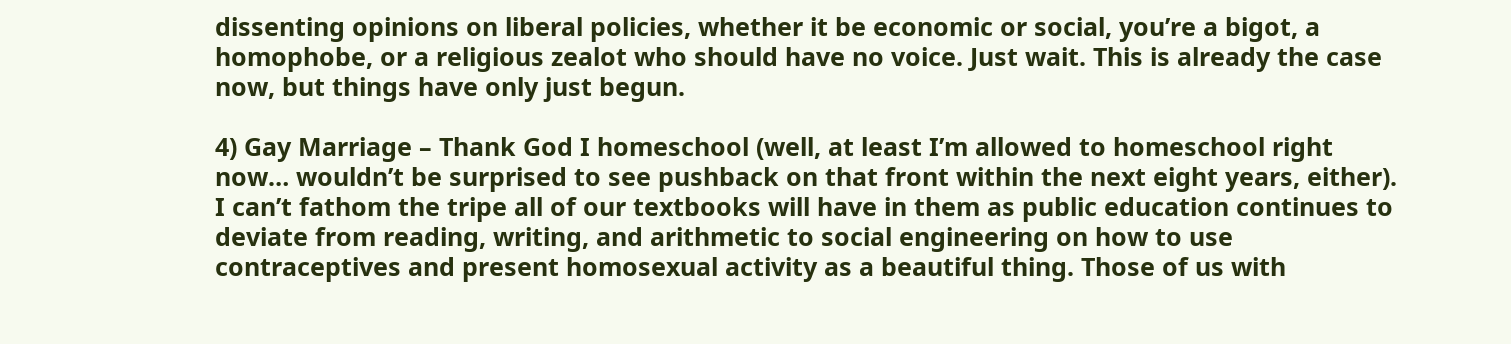dissenting opinions on liberal policies, whether it be economic or social, you’re a bigot, a homophobe, or a religious zealot who should have no voice. Just wait. This is already the case now, but things have only just begun.

4) Gay Marriage – Thank God I homeschool (well, at least I’m allowed to homeschool right now… wouldn’t be surprised to see pushback on that front within the next eight years, either). I can’t fathom the tripe all of our textbooks will have in them as public education continues to deviate from reading, writing, and arithmetic to social engineering on how to use contraceptives and present homosexual activity as a beautiful thing. Those of us with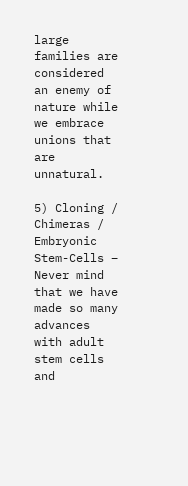large families are considered an enemy of nature while we embrace unions that are unnatural.

5) Cloning / Chimeras / Embryonic Stem-Cells – Never mind that we have made so many advances with adult stem cells and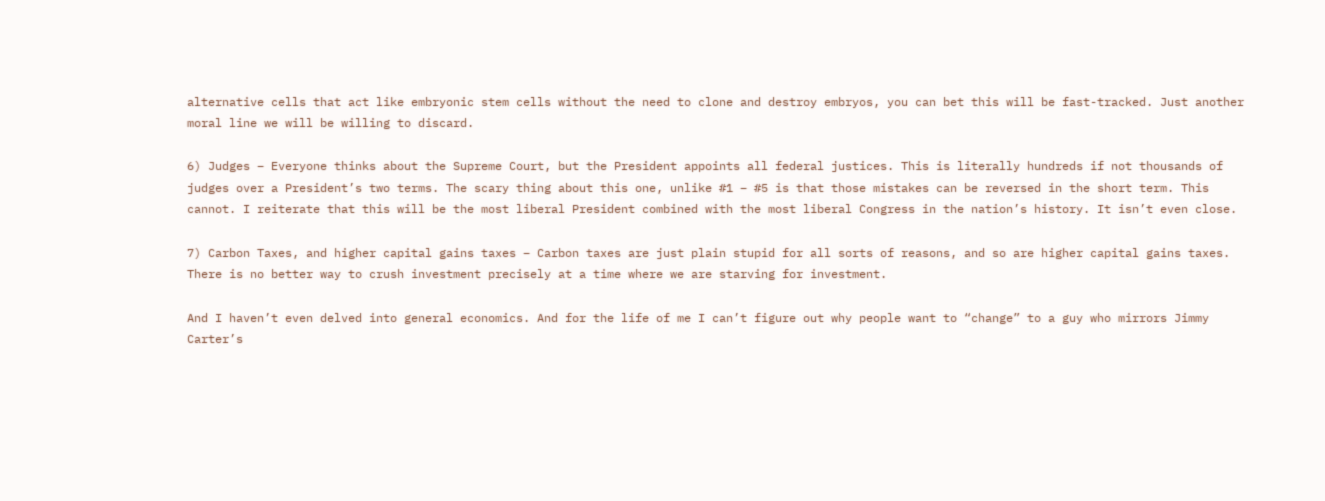alternative cells that act like embryonic stem cells without the need to clone and destroy embryos, you can bet this will be fast-tracked. Just another moral line we will be willing to discard.

6) Judges – Everyone thinks about the Supreme Court, but the President appoints all federal justices. This is literally hundreds if not thousands of judges over a President’s two terms. The scary thing about this one, unlike #1 – #5 is that those mistakes can be reversed in the short term. This cannot. I reiterate that this will be the most liberal President combined with the most liberal Congress in the nation’s history. It isn’t even close.

7) Carbon Taxes, and higher capital gains taxes – Carbon taxes are just plain stupid for all sorts of reasons, and so are higher capital gains taxes. There is no better way to crush investment precisely at a time where we are starving for investment.

And I haven’t even delved into general economics. And for the life of me I can’t figure out why people want to “change” to a guy who mirrors Jimmy Carter’s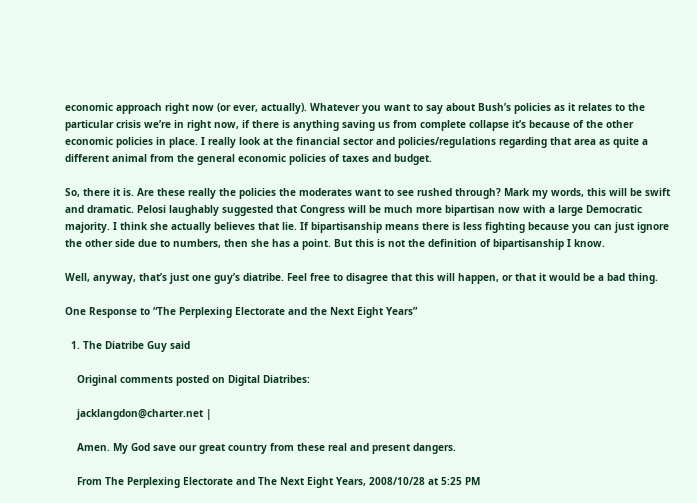economic approach right now (or ever, actually). Whatever you want to say about Bush’s policies as it relates to the particular crisis we’re in right now, if there is anything saving us from complete collapse it’s because of the other economic policies in place. I really look at the financial sector and policies/regulations regarding that area as quite a different animal from the general economic policies of taxes and budget.

So, there it is. Are these really the policies the moderates want to see rushed through? Mark my words, this will be swift and dramatic. Pelosi laughably suggested that Congress will be much more bipartisan now with a large Democratic majority. I think she actually believes that lie. If bipartisanship means there is less fighting because you can just ignore the other side due to numbers, then she has a point. But this is not the definition of bipartisanship I know.

Well, anyway, that’s just one guy’s diatribe. Feel free to disagree that this will happen, or that it would be a bad thing.

One Response to “The Perplexing Electorate and the Next Eight Years”

  1. The Diatribe Guy said

    Original comments posted on Digital Diatribes:

    jacklangdon@charter.net |

    Amen. My God save our great country from these real and present dangers.

    From The Perplexing Electorate and The Next Eight Years, 2008/10/28 at 5:25 PM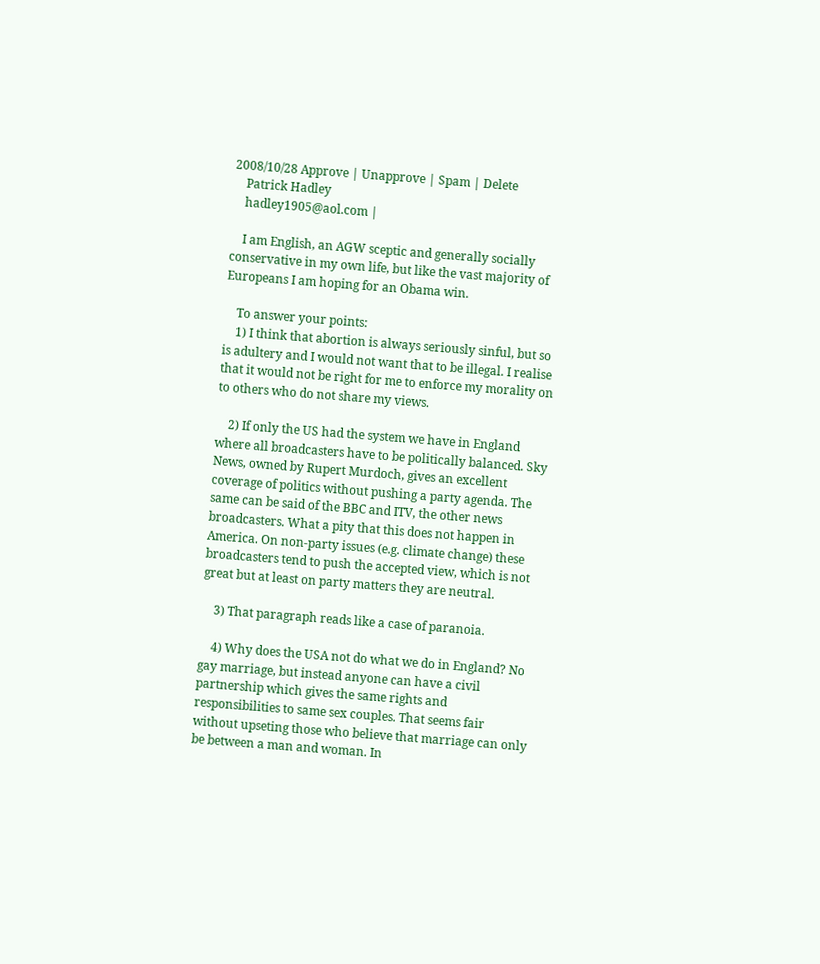2008/10/28 Approve | Unapprove | Spam | Delete
    Patrick Hadley
    hadley1905@aol.com |

    I am English, an AGW sceptic and generally socially conservative in my own life, but like the vast majority of Europeans I am hoping for an Obama win.

    To answer your points:
    1) I think that abortion is always seriously sinful, but so is adultery and I would not want that to be illegal. I realise that it would not be right for me to enforce my morality on to others who do not share my views.

    2) If only the US had the system we have in England where all broadcasters have to be politically balanced. Sky News, owned by Rupert Murdoch, gives an excellent coverage of politics without pushing a party agenda. The same can be said of the BBC and ITV, the other news broadcasters. What a pity that this does not happen in America. On non-party issues (e.g. climate change) these broadcasters tend to push the accepted view, which is not great but at least on party matters they are neutral.

    3) That paragraph reads like a case of paranoia.

    4) Why does the USA not do what we do in England? No gay marriage, but instead anyone can have a civil partnership which gives the same rights and responsibilities to same sex couples. That seems fair without upseting those who believe that marriage can only be between a man and woman. In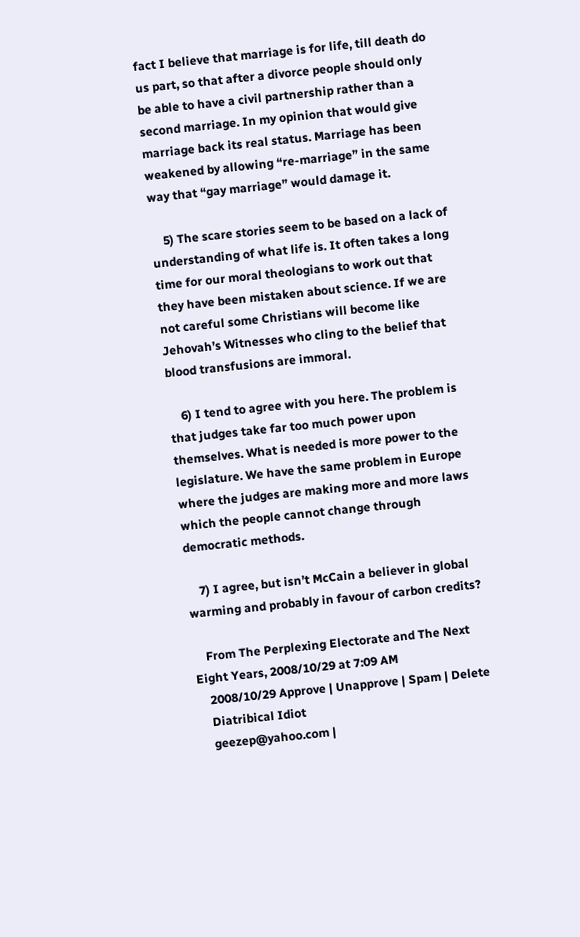fact I believe that marriage is for life, till death do us part, so that after a divorce people should only be able to have a civil partnership rather than a second marriage. In my opinion that would give marriage back its real status. Marriage has been weakened by allowing “re-marriage” in the same way that “gay marriage” would damage it.

    5) The scare stories seem to be based on a lack of understanding of what life is. It often takes a long time for our moral theologians to work out that they have been mistaken about science. If we are not careful some Christians will become like Jehovah’s Witnesses who cling to the belief that blood transfusions are immoral.

    6) I tend to agree with you here. The problem is that judges take far too much power upon themselves. What is needed is more power to the legislature. We have the same problem in Europe where the judges are making more and more laws which the people cannot change through democratic methods.

    7) I agree, but isn’t McCain a believer in global warming and probably in favour of carbon credits?

    From The Perplexing Electorate and The Next Eight Years, 2008/10/29 at 7:09 AM
    2008/10/29 Approve | Unapprove | Spam | Delete
    Diatribical Idiot
    geezep@yahoo.com |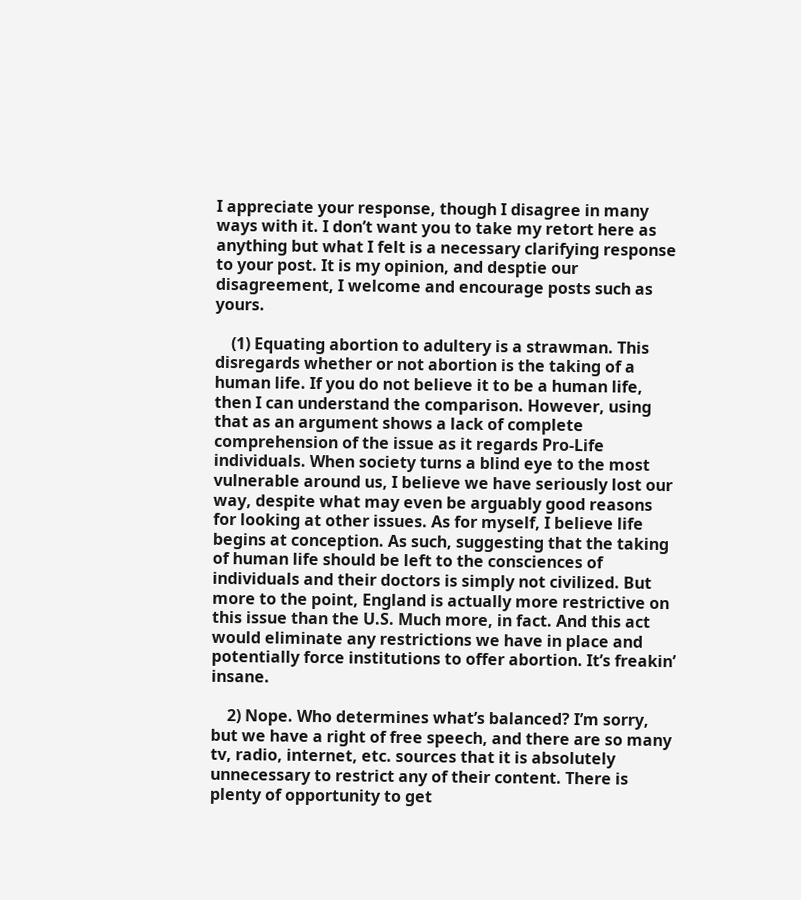I appreciate your response, though I disagree in many ways with it. I don’t want you to take my retort here as anything but what I felt is a necessary clarifying response to your post. It is my opinion, and desptie our disagreement, I welcome and encourage posts such as yours.

    (1) Equating abortion to adultery is a strawman. This disregards whether or not abortion is the taking of a human life. If you do not believe it to be a human life, then I can understand the comparison. However, using that as an argument shows a lack of complete comprehension of the issue as it regards Pro-Life individuals. When society turns a blind eye to the most vulnerable around us, I believe we have seriously lost our way, despite what may even be arguably good reasons for looking at other issues. As for myself, I believe life begins at conception. As such, suggesting that the taking of human life should be left to the consciences of individuals and their doctors is simply not civilized. But more to the point, England is actually more restrictive on this issue than the U.S. Much more, in fact. And this act would eliminate any restrictions we have in place and potentially force institutions to offer abortion. It’s freakin’ insane.

    2) Nope. Who determines what’s balanced? I’m sorry, but we have a right of free speech, and there are so many tv, radio, internet, etc. sources that it is absolutely unnecessary to restrict any of their content. There is plenty of opportunity to get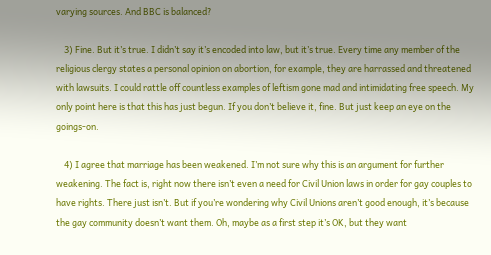varying sources. And BBC is balanced?

    3) Fine. But it’s true. I didn’t say it’s encoded into law, but it’s true. Every time any member of the religious clergy states a personal opinion on abortion, for example, they are harrassed and threatened with lawsuits. I could rattle off countless examples of leftism gone mad and intimidating free speech. My only point here is that this has just begun. If you don’t believe it, fine. But just keep an eye on the goings-on.

    4) I agree that marriage has been weakened. I’m not sure why this is an argument for further weakening. The fact is, right now there isn’t even a need for Civil Union laws in order for gay couples to have rights. There just isn’t. But if you’re wondering why Civil Unions aren’t good enough, it’s because the gay community doesn’t want them. Oh, maybe as a first step it’s OK, but they want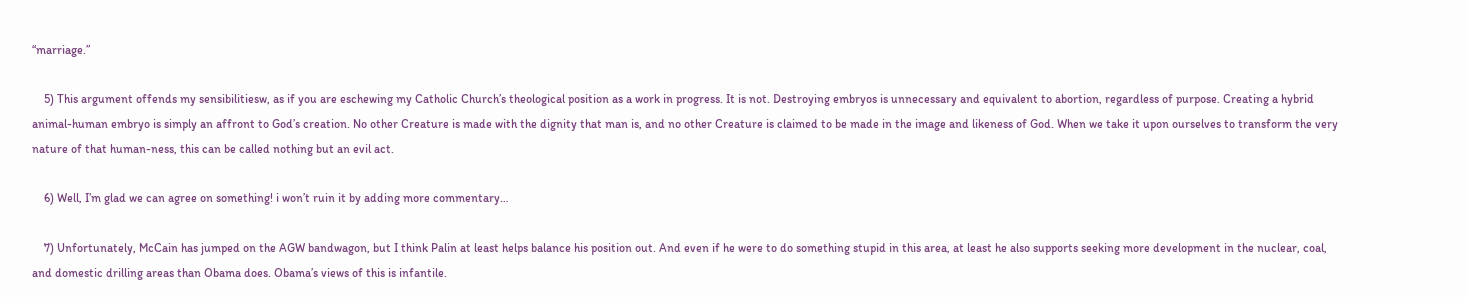“marriage.”

    5) This argument offends my sensibilitiesw, as if you are eschewing my Catholic Church’s theological position as a work in progress. It is not. Destroying embryos is unnecessary and equivalent to abortion, regardless of purpose. Creating a hybrid animal-human embryo is simply an affront to God’s creation. No other Creature is made with the dignity that man is, and no other Creature is claimed to be made in the image and likeness of God. When we take it upon ourselves to transform the very nature of that human-ness, this can be called nothing but an evil act.

    6) Well, I’m glad we can agree on something! i won’t ruin it by adding more commentary…

    7) Unfortunately, McCain has jumped on the AGW bandwagon, but I think Palin at least helps balance his position out. And even if he were to do something stupid in this area, at least he also supports seeking more development in the nuclear, coal, and domestic drilling areas than Obama does. Obama’s views of this is infantile.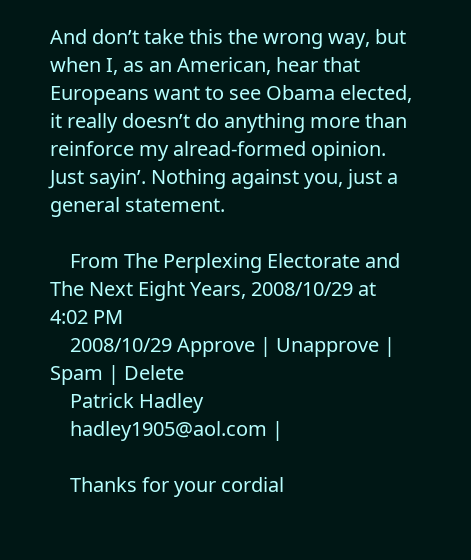And don’t take this the wrong way, but when I, as an American, hear that Europeans want to see Obama elected, it really doesn’t do anything more than reinforce my alread-formed opinion. Just sayin’. Nothing against you, just a general statement.

    From The Perplexing Electorate and The Next Eight Years, 2008/10/29 at 4:02 PM
    2008/10/29 Approve | Unapprove | Spam | Delete
    Patrick Hadley
    hadley1905@aol.com |

    Thanks for your cordial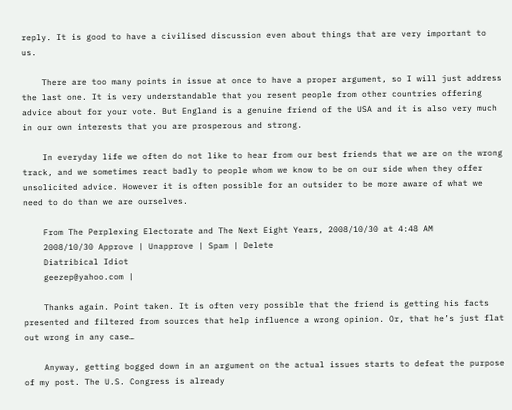reply. It is good to have a civilised discussion even about things that are very important to us.

    There are too many points in issue at once to have a proper argument, so I will just address the last one. It is very understandable that you resent people from other countries offering advice about for your vote. But England is a genuine friend of the USA and it is also very much in our own interests that you are prosperous and strong.

    In everyday life we often do not like to hear from our best friends that we are on the wrong track, and we sometimes react badly to people whom we know to be on our side when they offer unsolicited advice. However it is often possible for an outsider to be more aware of what we need to do than we are ourselves.

    From The Perplexing Electorate and The Next Eight Years, 2008/10/30 at 4:48 AM
    2008/10/30 Approve | Unapprove | Spam | Delete
    Diatribical Idiot
    geezep@yahoo.com |

    Thanks again. Point taken. It is often very possible that the friend is getting his facts presented and filtered from sources that help influence a wrong opinion. Or, that he’s just flat out wrong in any case…

    Anyway, getting bogged down in an argument on the actual issues starts to defeat the purpose of my post. The U.S. Congress is already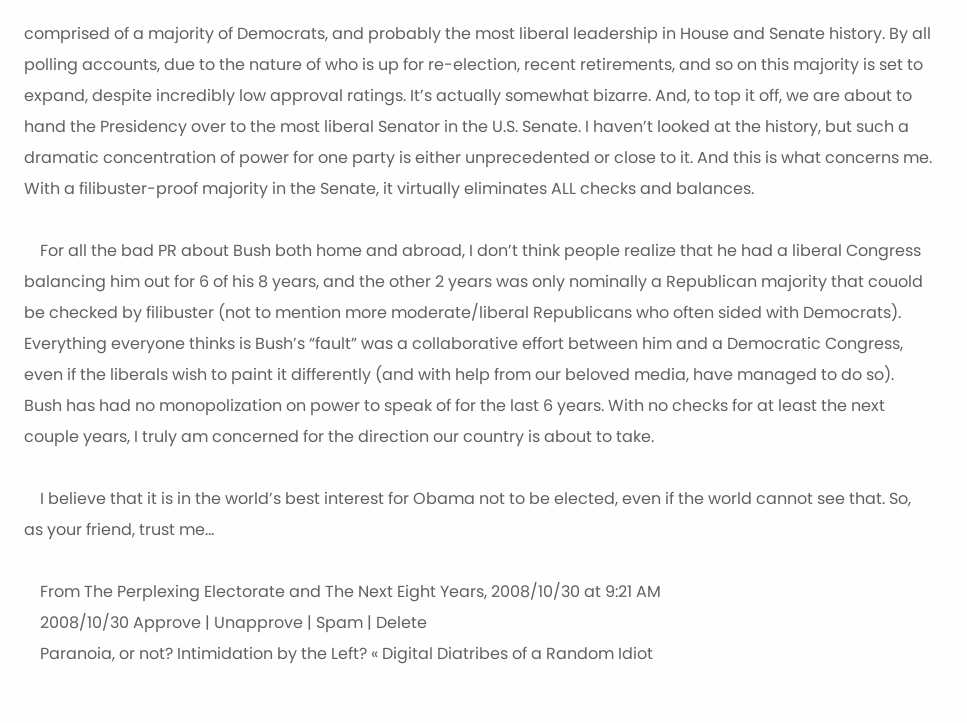comprised of a majority of Democrats, and probably the most liberal leadership in House and Senate history. By all polling accounts, due to the nature of who is up for re-election, recent retirements, and so on this majority is set to expand, despite incredibly low approval ratings. It’s actually somewhat bizarre. And, to top it off, we are about to hand the Presidency over to the most liberal Senator in the U.S. Senate. I haven’t looked at the history, but such a dramatic concentration of power for one party is either unprecedented or close to it. And this is what concerns me. With a filibuster-proof majority in the Senate, it virtually eliminates ALL checks and balances.

    For all the bad PR about Bush both home and abroad, I don’t think people realize that he had a liberal Congress balancing him out for 6 of his 8 years, and the other 2 years was only nominally a Republican majority that couold be checked by filibuster (not to mention more moderate/liberal Republicans who often sided with Democrats). Everything everyone thinks is Bush’s “fault” was a collaborative effort between him and a Democratic Congress, even if the liberals wish to paint it differently (and with help from our beloved media, have managed to do so). Bush has had no monopolization on power to speak of for the last 6 years. With no checks for at least the next couple years, I truly am concerned for the direction our country is about to take.

    I believe that it is in the world’s best interest for Obama not to be elected, even if the world cannot see that. So, as your friend, trust me…

    From The Perplexing Electorate and The Next Eight Years, 2008/10/30 at 9:21 AM
    2008/10/30 Approve | Unapprove | Spam | Delete
    Paranoia, or not? Intimidation by the Left? « Digital Diatribes of a Random Idiot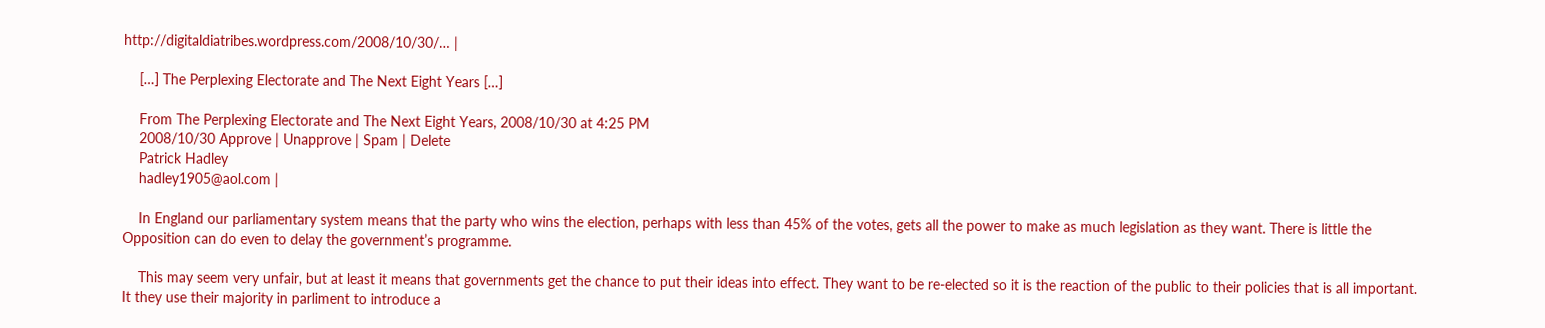http://digitaldiatribes.wordpress.com/2008/10/30/… |

    […] The Perplexing Electorate and The Next Eight Years […]

    From The Perplexing Electorate and The Next Eight Years, 2008/10/30 at 4:25 PM
    2008/10/30 Approve | Unapprove | Spam | Delete
    Patrick Hadley
    hadley1905@aol.com |

    In England our parliamentary system means that the party who wins the election, perhaps with less than 45% of the votes, gets all the power to make as much legislation as they want. There is little the Opposition can do even to delay the government’s programme.

    This may seem very unfair, but at least it means that governments get the chance to put their ideas into effect. They want to be re-elected so it is the reaction of the public to their policies that is all important. It they use their majority in parliment to introduce a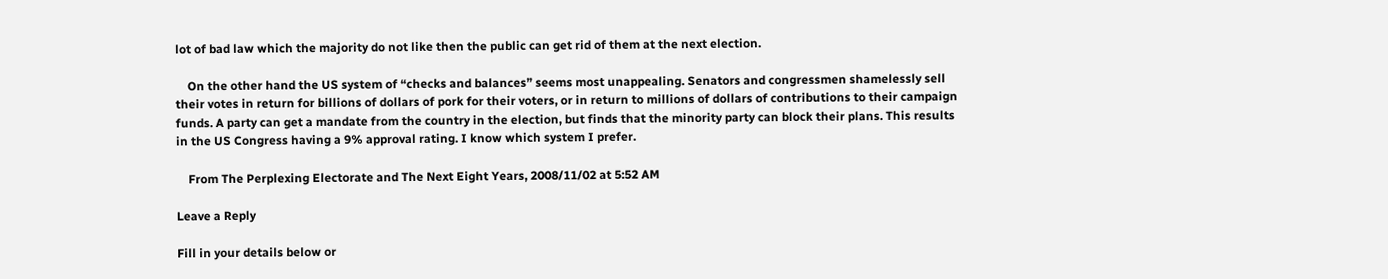lot of bad law which the majority do not like then the public can get rid of them at the next election.

    On the other hand the US system of “checks and balances” seems most unappealing. Senators and congressmen shamelessly sell their votes in return for billions of dollars of pork for their voters, or in return to millions of dollars of contributions to their campaign funds. A party can get a mandate from the country in the election, but finds that the minority party can block their plans. This results in the US Congress having a 9% approval rating. I know which system I prefer.

    From The Perplexing Electorate and The Next Eight Years, 2008/11/02 at 5:52 AM

Leave a Reply

Fill in your details below or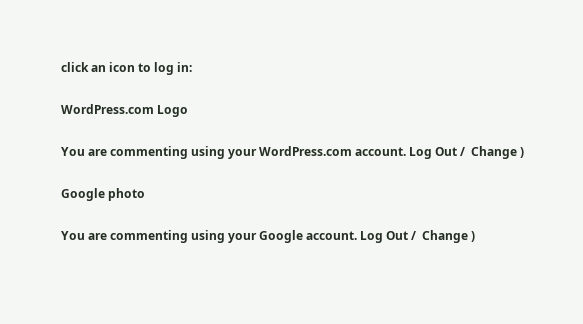click an icon to log in:

WordPress.com Logo

You are commenting using your WordPress.com account. Log Out /  Change )

Google photo

You are commenting using your Google account. Log Out /  Change )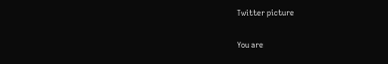Twitter picture

You are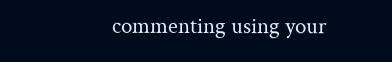commenting using your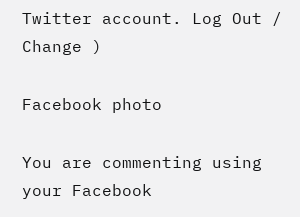Twitter account. Log Out /  Change )

Facebook photo

You are commenting using your Facebook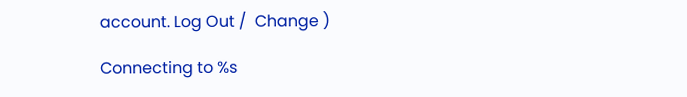account. Log Out /  Change )

Connecting to %s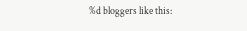%d bloggers like this: